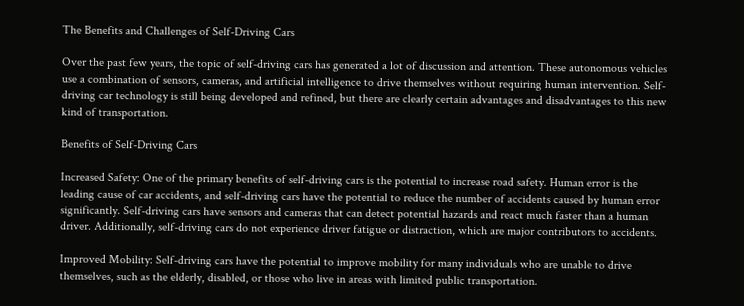The Benefits and Challenges of Self-Driving Cars

Over the past few years, the topic of self-driving cars has generated a lot of discussion and attention. These autonomous vehicles use a combination of sensors, cameras, and artificial intelligence to drive themselves without requiring human intervention. Self-driving car technology is still being developed and refined, but there are clearly certain advantages and disadvantages to this new kind of transportation.

Benefits of Self-Driving Cars

Increased Safety: One of the primary benefits of self-driving cars is the potential to increase road safety. Human error is the leading cause of car accidents, and self-driving cars have the potential to reduce the number of accidents caused by human error significantly. Self-driving cars have sensors and cameras that can detect potential hazards and react much faster than a human driver. Additionally, self-driving cars do not experience driver fatigue or distraction, which are major contributors to accidents.

Improved Mobility: Self-driving cars have the potential to improve mobility for many individuals who are unable to drive themselves, such as the elderly, disabled, or those who live in areas with limited public transportation.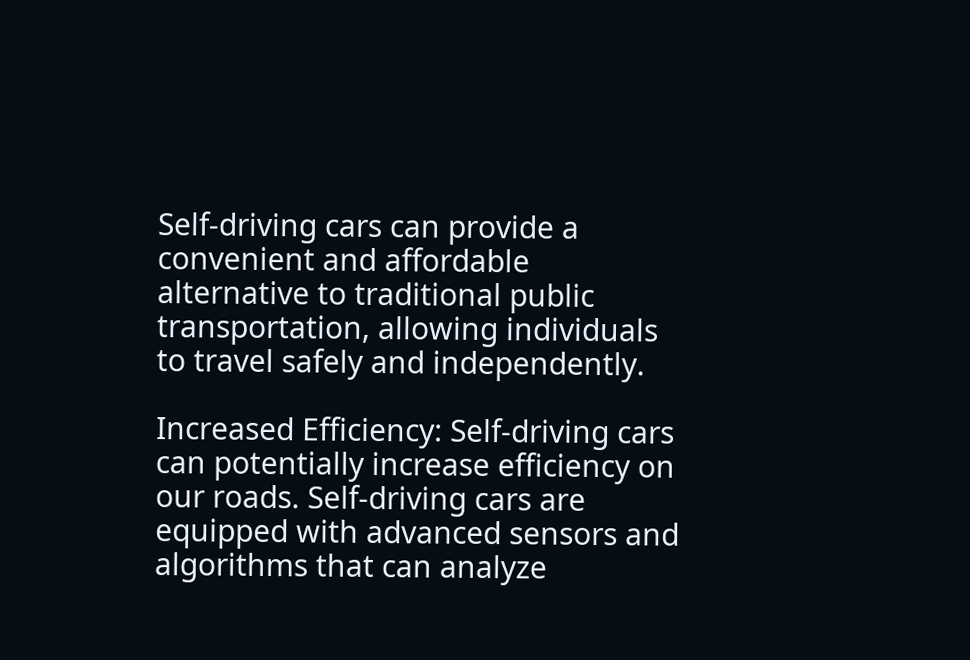Self-driving cars can provide a convenient and affordable alternative to traditional public transportation, allowing individuals to travel safely and independently.

Increased Efficiency: Self-driving cars can potentially increase efficiency on our roads. Self-driving cars are equipped with advanced sensors and algorithms that can analyze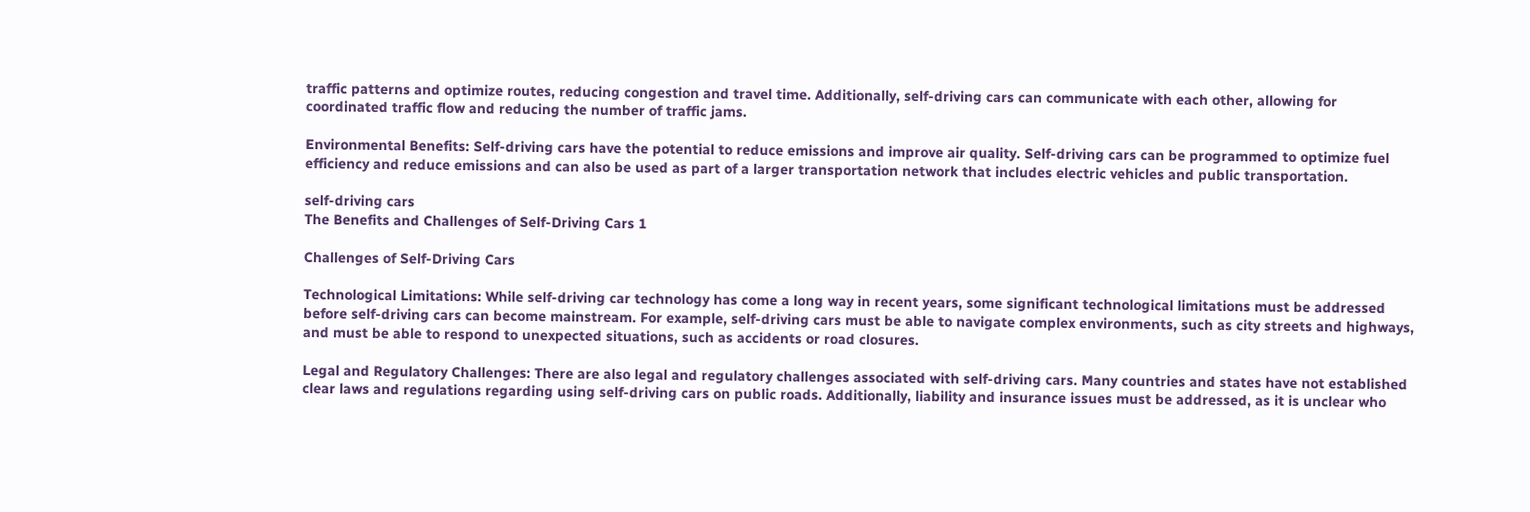traffic patterns and optimize routes, reducing congestion and travel time. Additionally, self-driving cars can communicate with each other, allowing for coordinated traffic flow and reducing the number of traffic jams.

Environmental Benefits: Self-driving cars have the potential to reduce emissions and improve air quality. Self-driving cars can be programmed to optimize fuel efficiency and reduce emissions and can also be used as part of a larger transportation network that includes electric vehicles and public transportation.

self-driving cars
The Benefits and Challenges of Self-Driving Cars 1

Challenges of Self-Driving Cars

Technological Limitations: While self-driving car technology has come a long way in recent years, some significant technological limitations must be addressed before self-driving cars can become mainstream. For example, self-driving cars must be able to navigate complex environments, such as city streets and highways, and must be able to respond to unexpected situations, such as accidents or road closures.

Legal and Regulatory Challenges: There are also legal and regulatory challenges associated with self-driving cars. Many countries and states have not established clear laws and regulations regarding using self-driving cars on public roads. Additionally, liability and insurance issues must be addressed, as it is unclear who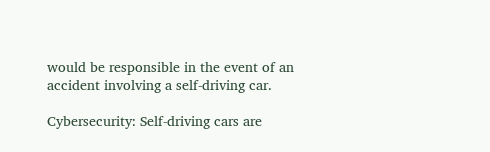would be responsible in the event of an accident involving a self-driving car.

Cybersecurity: Self-driving cars are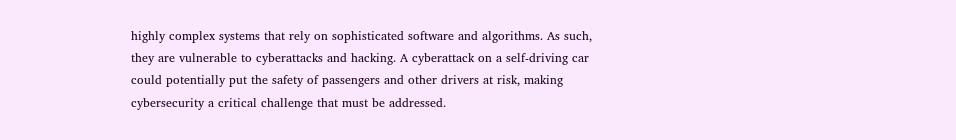highly complex systems that rely on sophisticated software and algorithms. As such, they are vulnerable to cyberattacks and hacking. A cyberattack on a self-driving car could potentially put the safety of passengers and other drivers at risk, making cybersecurity a critical challenge that must be addressed.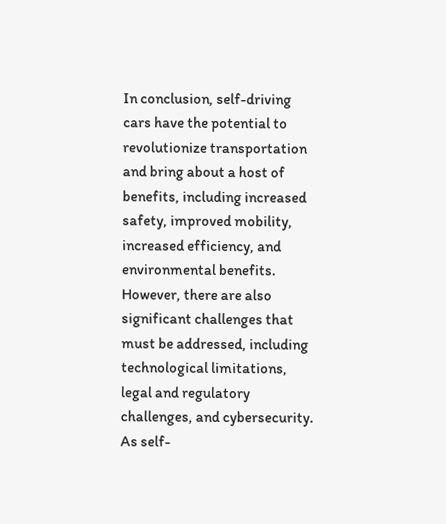In conclusion, self-driving cars have the potential to revolutionize transportation and bring about a host of benefits, including increased safety, improved mobility, increased efficiency, and environmental benefits. However, there are also significant challenges that must be addressed, including technological limitations, legal and regulatory challenges, and cybersecurity. As self-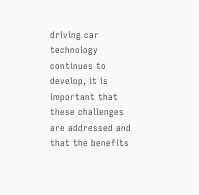driving car technology continues to develop, it is important that these challenges are addressed and that the benefits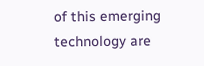of this emerging technology are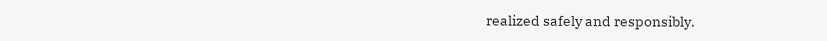realized safely and responsibly.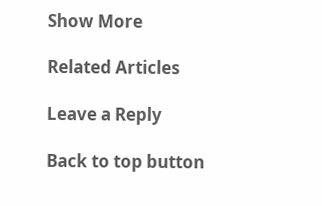Show More

Related Articles

Leave a Reply

Back to top button